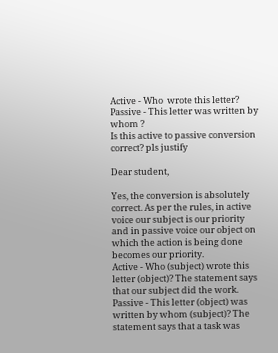Active - Who  wrote this letter?
Passive - This letter was written by whom ?
Is this active to passive conversion correct? pls justify

Dear student,

Yes, the conversion is absolutely correct. As per the rules, in active voice our subject is our priority and in passive voice our object on which the action is being done becomes our priority.
Active - Who (subject) wrote this letter (object)? The statement says that our subject did the work.
Passive - This letter (object) was written by whom (subject)? The statement says that a task was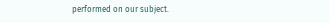performed on our subject.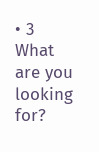• 3
What are you looking for?